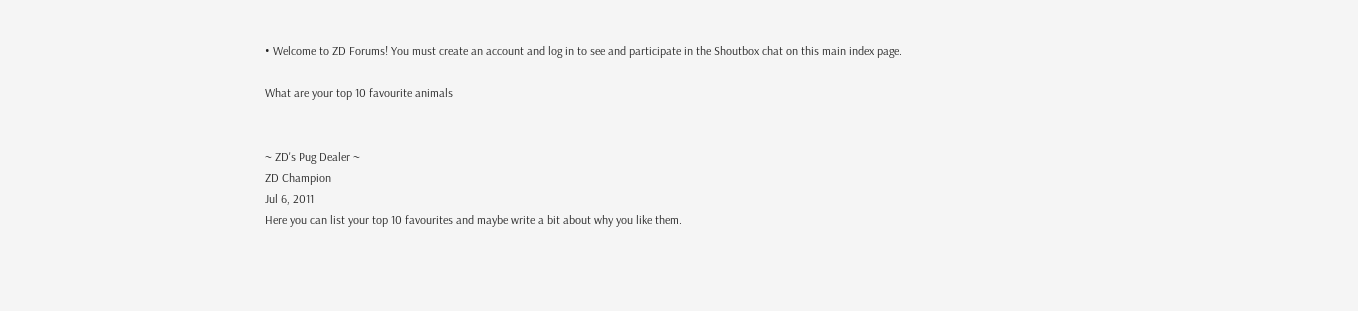• Welcome to ZD Forums! You must create an account and log in to see and participate in the Shoutbox chat on this main index page.

What are your top 10 favourite animals


~ ZD's Pug Dealer ~
ZD Champion
Jul 6, 2011
Here you can list your top 10 favourites and maybe write a bit about why you like them.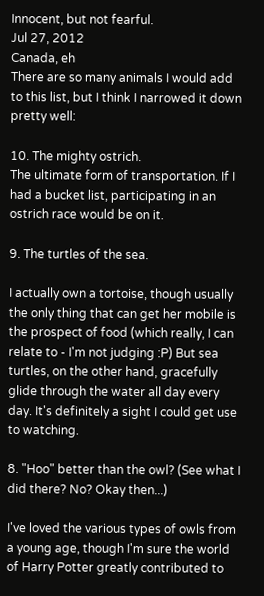Innocent, but not fearful.
Jul 27, 2012
Canada, eh
There are so many animals I would add to this list, but I think I narrowed it down pretty well:

10. The mighty ostrich.
The ultimate form of transportation. If I had a bucket list, participating in an ostrich race would be on it.

9. The turtles of the sea.

I actually own a tortoise, though usually the only thing that can get her mobile is the prospect of food (which really, I can relate to - I'm not judging :P) But sea turtles, on the other hand, gracefully glide through the water all day every day. It's definitely a sight I could get use to watching.

8. "Hoo" better than the owl? (See what I did there? No? Okay then...)

I've loved the various types of owls from a young age, though I'm sure the world of Harry Potter greatly contributed to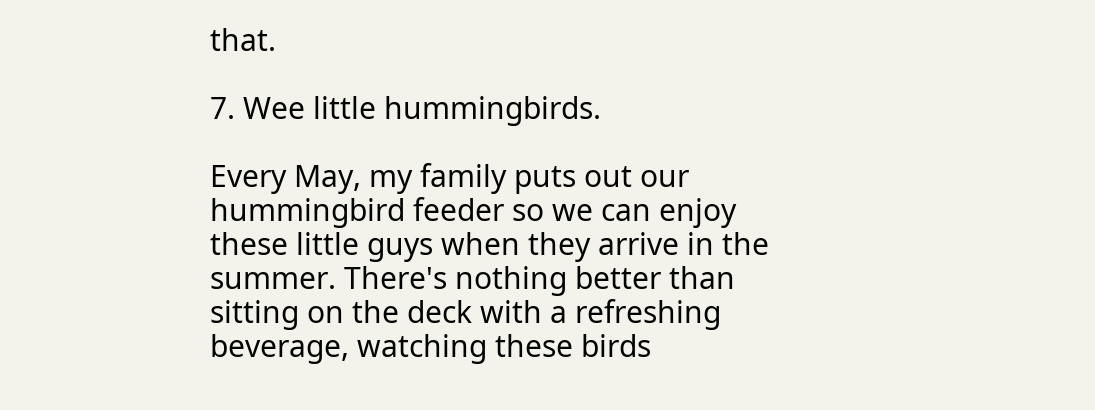that.

7. Wee little hummingbirds.

Every May, my family puts out our hummingbird feeder so we can enjoy these little guys when they arrive in the summer. There's nothing better than sitting on the deck with a refreshing beverage, watching these birds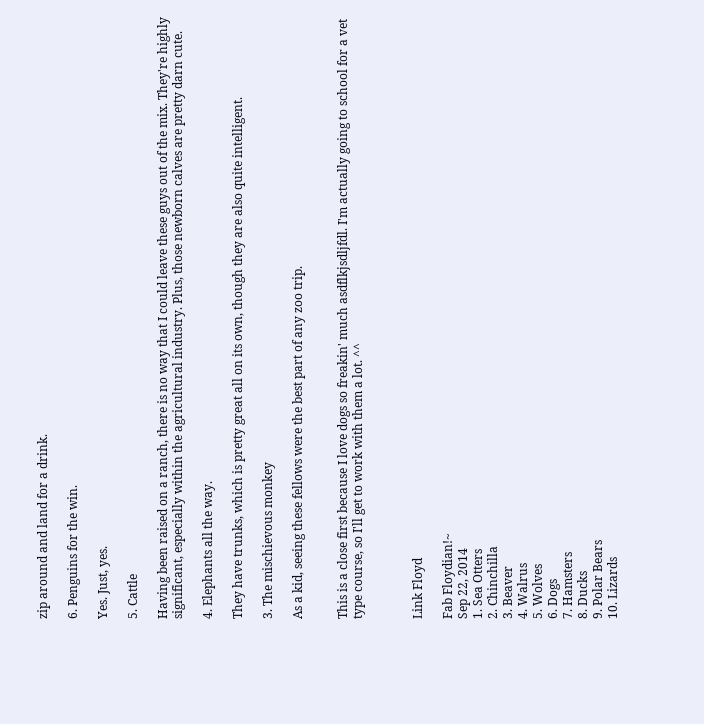zip around and land for a drink.

6. Penguins for the win.

Yes. Just, yes.

5. Cattle

Having been raised on a ranch, there is no way that I could leave these guys out of the mix. They're highly significant, especially within the agricultural industry. Plus, those newborn calves are pretty darn cute.

4. Elephants all the way.

They have trunks, which is pretty great all on its own, though they are also quite intelligent.

3. The mischievous monkey

As a kid, seeing these fellows were the best part of any zoo trip.


This is a close first because I love dogs so freakin' much asdflkjsdljfdl. I'm actually going to school for a vet type course, so I'll get to work with them a lot. ^^



Link Floyd

Fab Floydian!~
Sep 22, 2014
1. Sea Otters
2. Chinchilla
3. Beaver
4. Walrus
5. Wolves
6. Dogs
7. Hamsters
8. Ducks
9. Polar Bears
10. Lizards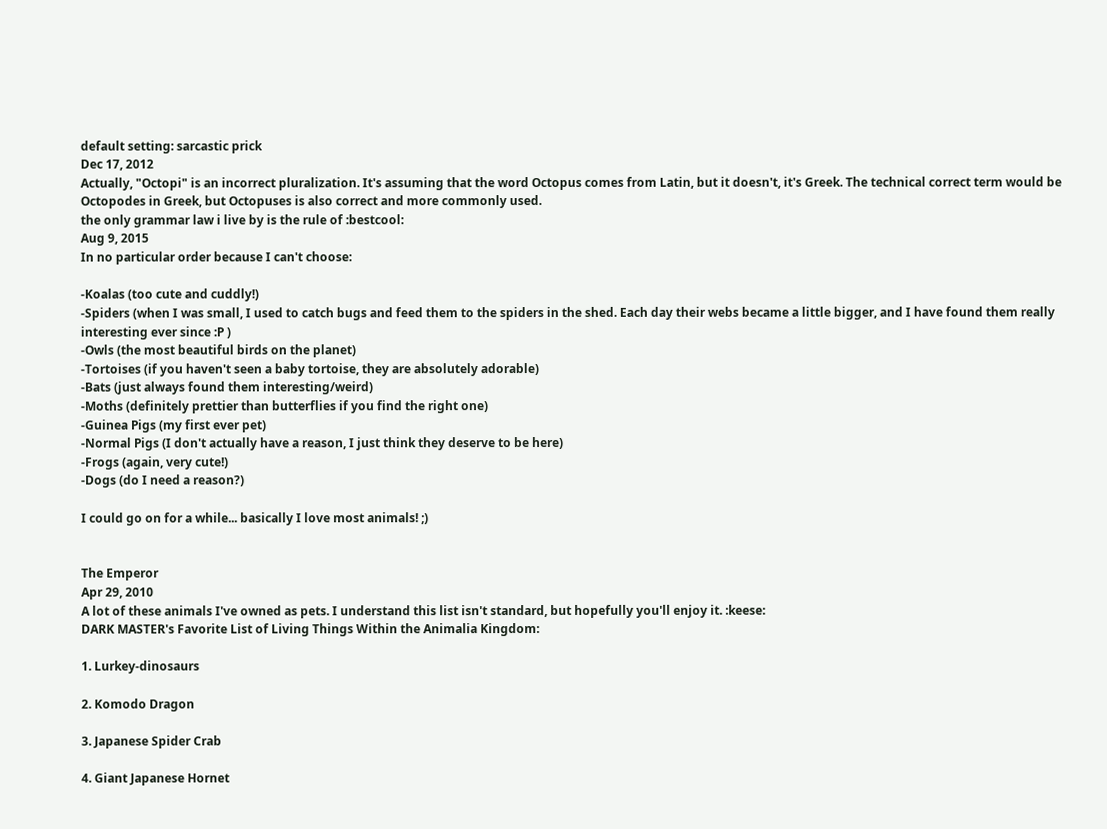default setting: sarcastic prick
Dec 17, 2012
Actually, "Octopi" is an incorrect pluralization. It's assuming that the word Octopus comes from Latin, but it doesn't, it's Greek. The technical correct term would be Octopodes in Greek, but Octopuses is also correct and more commonly used.
the only grammar law i live by is the rule of :bestcool:
Aug 9, 2015
In no particular order because I can't choose:

-Koalas (too cute and cuddly!)
-Spiders (when I was small, I used to catch bugs and feed them to the spiders in the shed. Each day their webs became a little bigger, and I have found them really interesting ever since :P )
-Owls (the most beautiful birds on the planet)
-Tortoises (if you haven't seen a baby tortoise, they are absolutely adorable)
-Bats (just always found them interesting/weird)
-Moths (definitely prettier than butterflies if you find the right one)
-Guinea Pigs (my first ever pet)
-Normal Pigs (I don't actually have a reason, I just think they deserve to be here)
-Frogs (again, very cute!)
-Dogs (do I need a reason?)

I could go on for a while... basically I love most animals! ;)


The Emperor
Apr 29, 2010
A lot of these animals I've owned as pets. I understand this list isn't standard, but hopefully you'll enjoy it. :keese:
DARK MASTER's Favorite List of Living Things Within the Animalia Kingdom:

1. Lurkey-dinosaurs

2. Komodo Dragon

3. Japanese Spider Crab

4. Giant Japanese Hornet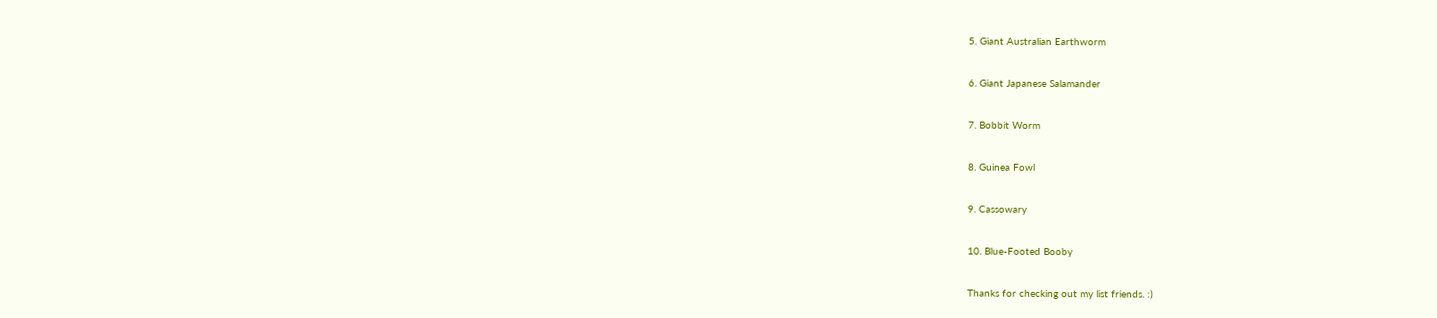5. Giant Australian Earthworm

6. Giant Japanese Salamander

7. Bobbit Worm

8. Guinea Fowl

9. Cassowary

10. Blue-Footed Booby

Thanks for checking out my list friends. :)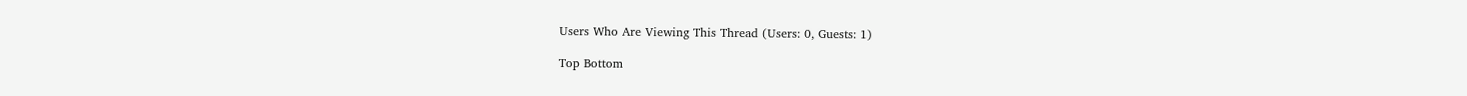Users Who Are Viewing This Thread (Users: 0, Guests: 1)

Top Bottom